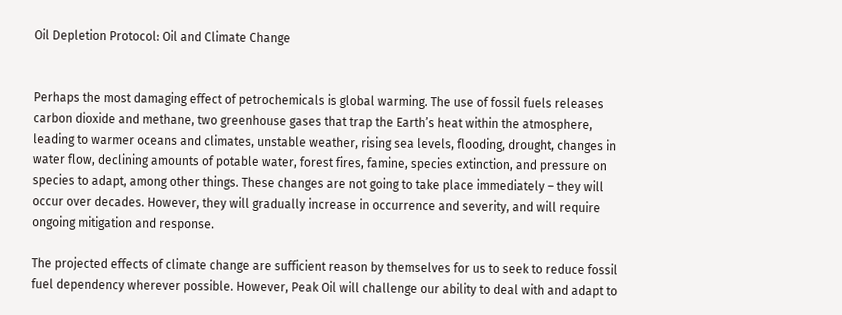Oil Depletion Protocol: Oil and Climate Change


Perhaps the most damaging effect of petrochemicals is global warming. The use of fossil fuels releases carbon dioxide and methane, two greenhouse gases that trap the Earth’s heat within the atmosphere, leading to warmer oceans and climates, unstable weather, rising sea levels, flooding, drought, changes in water flow, declining amounts of potable water, forest fires, famine, species extinction, and pressure on species to adapt, among other things. These changes are not going to take place immediately – they will occur over decades. However, they will gradually increase in occurrence and severity, and will require ongoing mitigation and response.

The projected effects of climate change are sufficient reason by themselves for us to seek to reduce fossil fuel dependency wherever possible. However, Peak Oil will challenge our ability to deal with and adapt to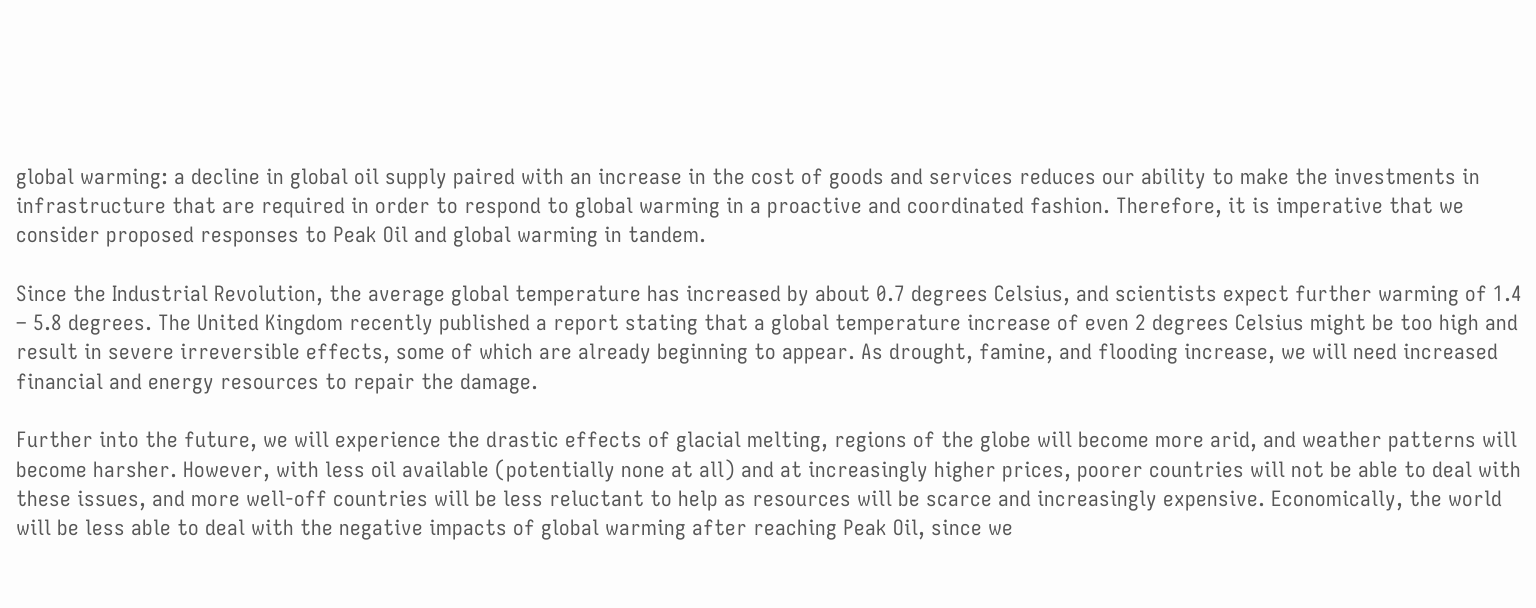global warming: a decline in global oil supply paired with an increase in the cost of goods and services reduces our ability to make the investments in infrastructure that are required in order to respond to global warming in a proactive and coordinated fashion. Therefore, it is imperative that we consider proposed responses to Peak Oil and global warming in tandem.

Since the Industrial Revolution, the average global temperature has increased by about 0.7 degrees Celsius, and scientists expect further warming of 1.4 – 5.8 degrees. The United Kingdom recently published a report stating that a global temperature increase of even 2 degrees Celsius might be too high and result in severe irreversible effects, some of which are already beginning to appear. As drought, famine, and flooding increase, we will need increased financial and energy resources to repair the damage.

Further into the future, we will experience the drastic effects of glacial melting, regions of the globe will become more arid, and weather patterns will become harsher. However, with less oil available (potentially none at all) and at increasingly higher prices, poorer countries will not be able to deal with these issues, and more well-off countries will be less reluctant to help as resources will be scarce and increasingly expensive. Economically, the world will be less able to deal with the negative impacts of global warming after reaching Peak Oil, since we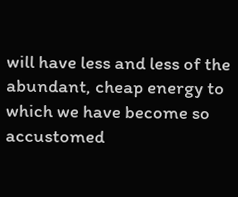will have less and less of the abundant, cheap energy to which we have become so accustomed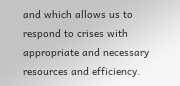and which allows us to respond to crises with appropriate and necessary resources and efficiency.